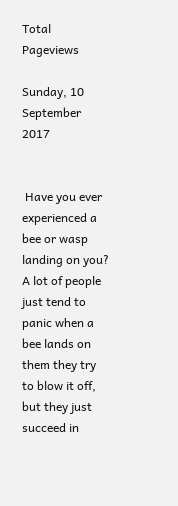Total Pageviews

Sunday, 10 September 2017


 Have you ever experienced a bee or wasp landing on you? A lot of people just tend to panic when a bee lands on them they try to blow it off, but they just succeed in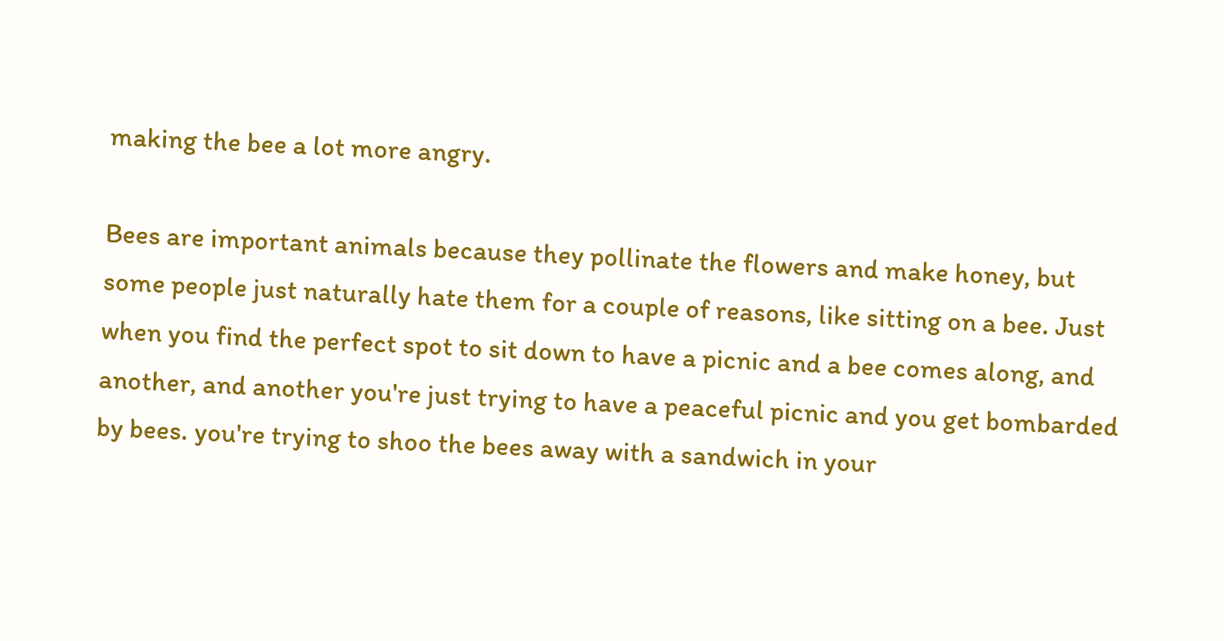making the bee a lot more angry.

Bees are important animals because they pollinate the flowers and make honey, but some people just naturally hate them for a couple of reasons, like sitting on a bee. Just when you find the perfect spot to sit down to have a picnic and a bee comes along, and another, and another you're just trying to have a peaceful picnic and you get bombarded by bees. you're trying to shoo the bees away with a sandwich in your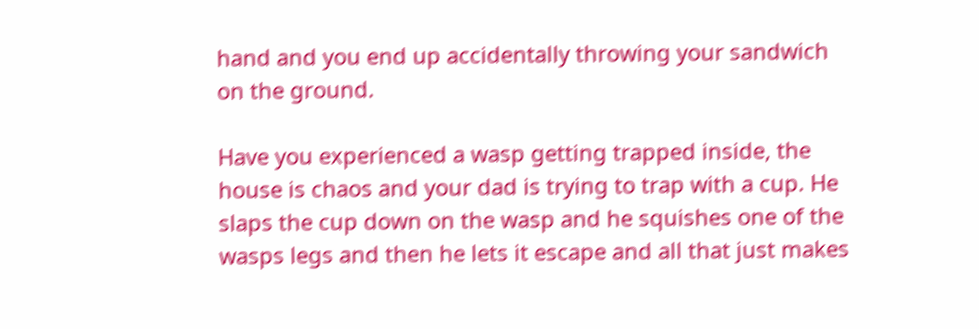hand and you end up accidentally throwing your sandwich on the ground.

Have you experienced a wasp getting trapped inside, the house is chaos and your dad is trying to trap with a cup. He slaps the cup down on the wasp and he squishes one of the wasps legs and then he lets it escape and all that just makes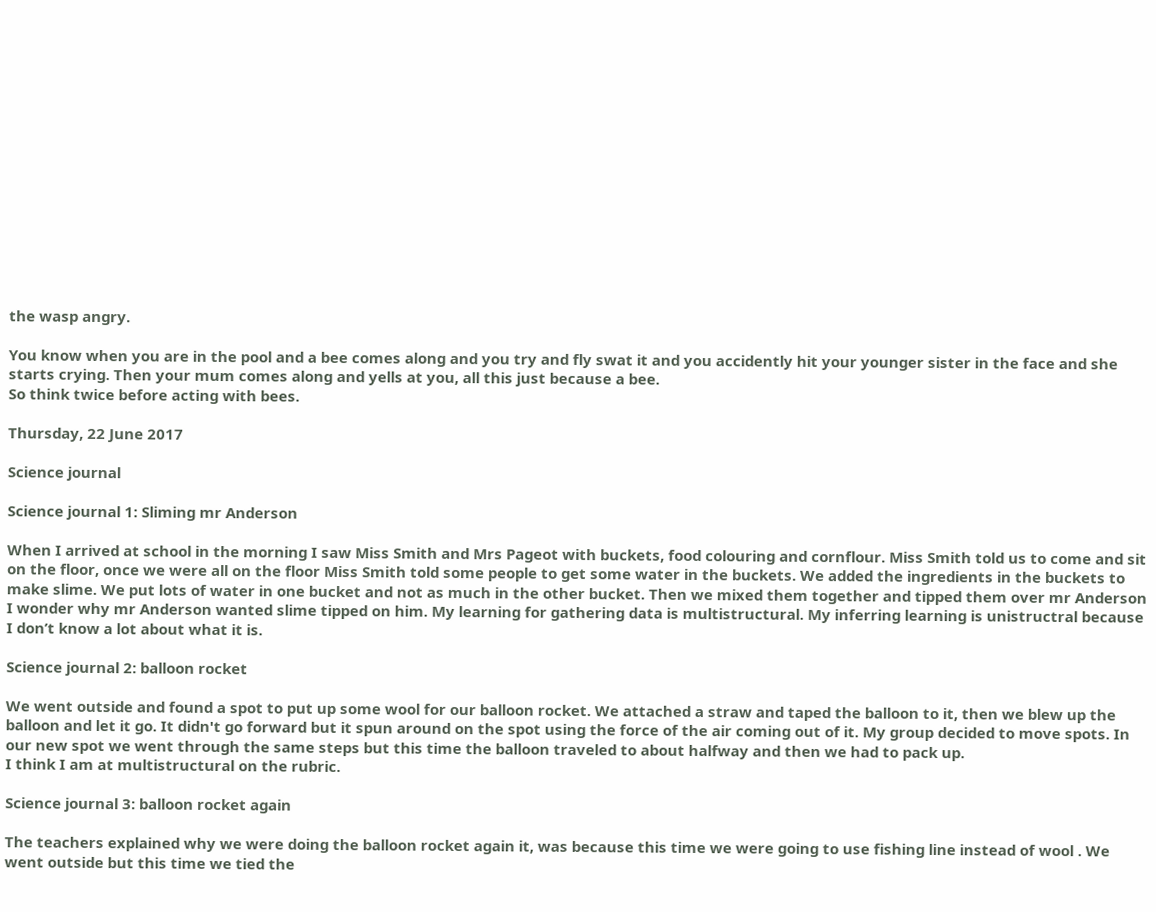the wasp angry.

You know when you are in the pool and a bee comes along and you try and fly swat it and you accidently hit your younger sister in the face and she starts crying. Then your mum comes along and yells at you, all this just because a bee.
So think twice before acting with bees.

Thursday, 22 June 2017

Science journal

Science journal 1: Sliming mr Anderson

When I arrived at school in the morning I saw Miss Smith and Mrs Pageot with buckets, food colouring and cornflour. Miss Smith told us to come and sit on the floor, once we were all on the floor Miss Smith told some people to get some water in the buckets. We added the ingredients in the buckets to make slime. We put lots of water in one bucket and not as much in the other bucket. Then we mixed them together and tipped them over mr Anderson I wonder why mr Anderson wanted slime tipped on him. My learning for gathering data is multistructural. My inferring learning is unistructral because I don’t know a lot about what it is.

Science journal 2: balloon rocket

We went outside and found a spot to put up some wool for our balloon rocket. We attached a straw and taped the balloon to it, then we blew up the balloon and let it go. It didn't go forward but it spun around on the spot using the force of the air coming out of it. My group decided to move spots. In our new spot we went through the same steps but this time the balloon traveled to about halfway and then we had to pack up.
I think I am at multistructural on the rubric.

Science journal 3: balloon rocket again

The teachers explained why we were doing the balloon rocket again it, was because this time we were going to use fishing line instead of wool . We went outside but this time we tied the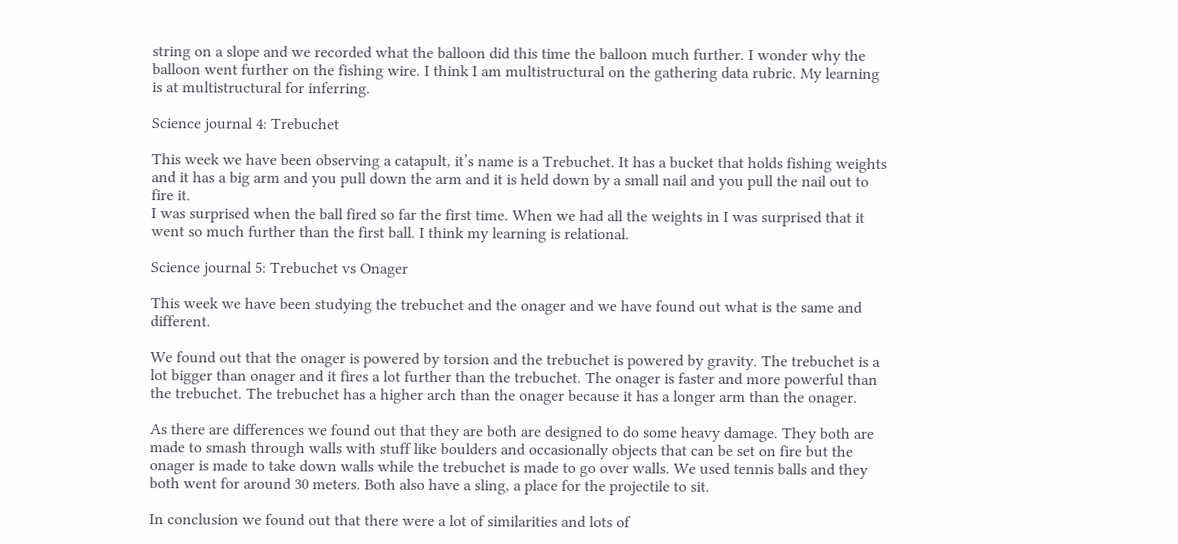string on a slope and we recorded what the balloon did this time the balloon much further. I wonder why the balloon went further on the fishing wire. I think I am multistructural on the gathering data rubric. My learning is at multistructural for inferring.

Science journal 4: Trebuchet

This week we have been observing a catapult, it’s name is a Trebuchet. It has a bucket that holds fishing weights and it has a big arm and you pull down the arm and it is held down by a small nail and you pull the nail out to fire it.
I was surprised when the ball fired so far the first time. When we had all the weights in I was surprised that it went so much further than the first ball. I think my learning is relational.

Science journal 5: Trebuchet vs Onager

This week we have been studying the trebuchet and the onager and we have found out what is the same and different.

We found out that the onager is powered by torsion and the trebuchet is powered by gravity. The trebuchet is a lot bigger than onager and it fires a lot further than the trebuchet. The onager is faster and more powerful than the trebuchet. The trebuchet has a higher arch than the onager because it has a longer arm than the onager.

As there are differences we found out that they are both are designed to do some heavy damage. They both are made to smash through walls with stuff like boulders and occasionally objects that can be set on fire but the onager is made to take down walls while the trebuchet is made to go over walls. We used tennis balls and they both went for around 30 meters. Both also have a sling, a place for the projectile to sit.

In conclusion we found out that there were a lot of similarities and lots of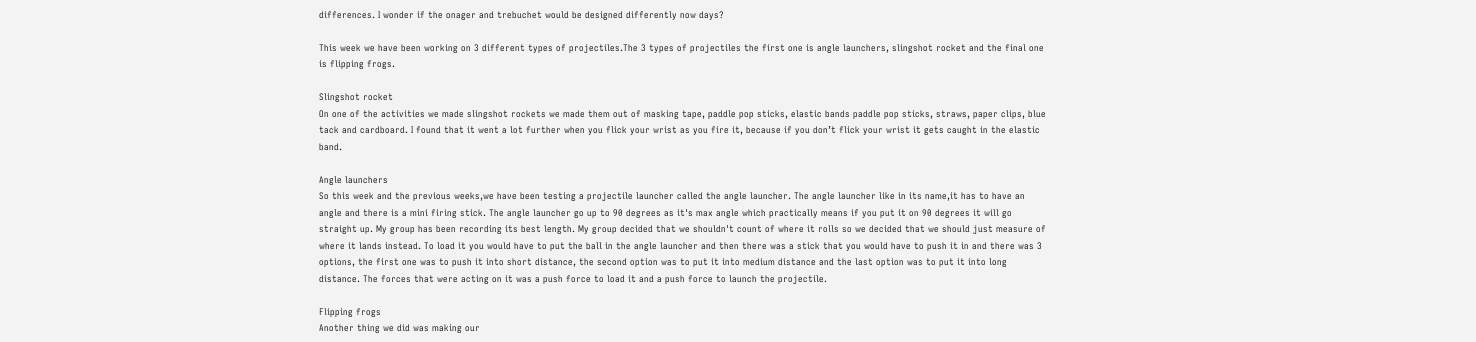differences. I wonder if the onager and trebuchet would be designed differently now days?

This week we have been working on 3 different types of projectiles.The 3 types of projectiles the first one is angle launchers, slingshot rocket and the final one is flipping frogs.

Slingshot rocket
On one of the activities we made slingshot rockets we made them out of masking tape, paddle pop sticks, elastic bands paddle pop sticks, straws, paper clips, blue tack and cardboard. I found that it went a lot further when you flick your wrist as you fire it, because if you don’t flick your wrist it gets caught in the elastic band.

Angle launchers
So this week and the previous weeks,we have been testing a projectile launcher called the angle launcher. The angle launcher like in its name,it has to have an angle and there is a mini firing stick. The angle launcher go up to 90 degrees as it's max angle which practically means if you put it on 90 degrees it will go straight up. My group has been recording its best length. My group decided that we shouldn't count of where it rolls so we decided that we should just measure of where it lands instead. To load it you would have to put the ball in the angle launcher and then there was a stick that you would have to push it in and there was 3 options, the first one was to push it into short distance, the second option was to put it into medium distance and the last option was to put it into long distance. The forces that were acting on it was a push force to load it and a push force to launch the projectile.

Flipping frogs
Another thing we did was making our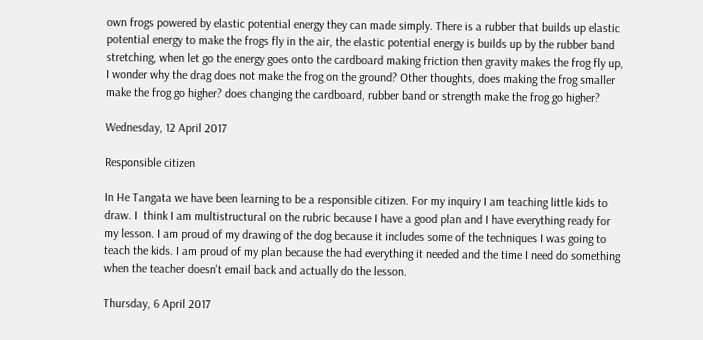own frogs powered by elastic potential energy they can made simply. There is a rubber that builds up elastic potential energy to make the frogs fly in the air, the elastic potential energy is builds up by the rubber band stretching, when let go the energy goes onto the cardboard making friction then gravity makes the frog fly up, I wonder why the drag does not make the frog on the ground? Other thoughts, does making the frog smaller make the frog go higher? does changing the cardboard, rubber band or strength make the frog go higher?

Wednesday, 12 April 2017

Responsible citizen

In He Tangata we have been learning to be a responsible citizen. For my inquiry I am teaching little kids to draw. I  think I am multistructural on the rubric because I have a good plan and I have everything ready for my lesson. I am proud of my drawing of the dog because it includes some of the techniques I was going to teach the kids. I am proud of my plan because the had everything it needed and the time I need do something when the teacher doesn't email back and actually do the lesson.

Thursday, 6 April 2017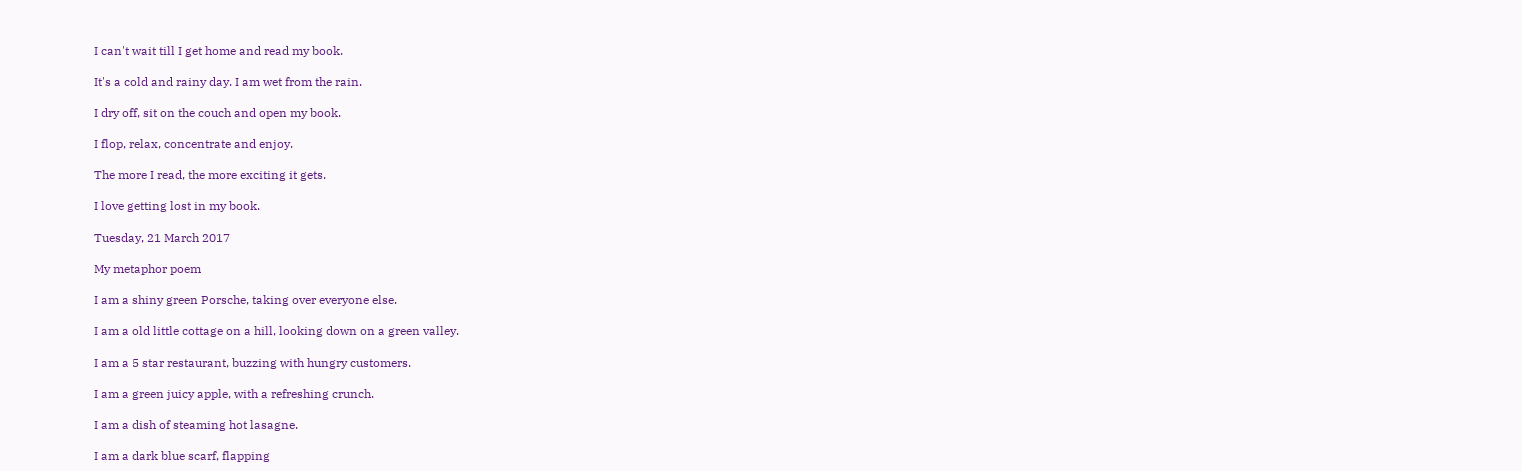I can't wait till I get home and read my book.

It's a cold and rainy day. I am wet from the rain.

I dry off, sit on the couch and open my book.

I flop, relax, concentrate and enjoy.

The more I read, the more exciting it gets.

I love getting lost in my book.

Tuesday, 21 March 2017

My metaphor poem

I am a shiny green Porsche, taking over everyone else.

I am a old little cottage on a hill, looking down on a green valley.

I am a 5 star restaurant, buzzing with hungry customers.

I am a green juicy apple, with a refreshing crunch.

I am a dish of steaming hot lasagne.

I am a dark blue scarf, flapping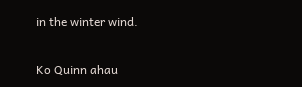in the winter wind.

Ko Quinn ahau